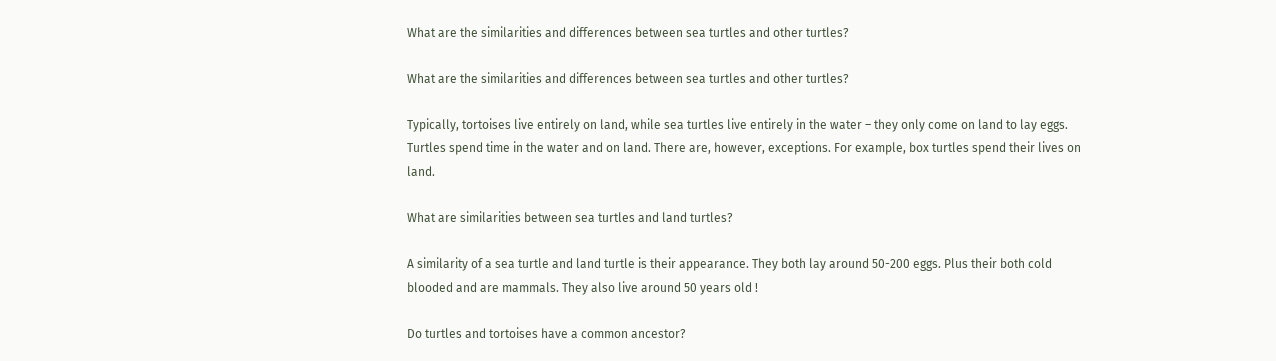What are the similarities and differences between sea turtles and other turtles?

What are the similarities and differences between sea turtles and other turtles?

Typically, tortoises live entirely on land, while sea turtles live entirely in the water – they only come on land to lay eggs. Turtles spend time in the water and on land. There are, however, exceptions. For example, box turtles spend their lives on land.

What are similarities between sea turtles and land turtles?

A similarity of a sea turtle and land turtle is their appearance. They both lay around 50-200 eggs. Plus their both cold blooded and are mammals. They also live around 50 years old !

Do turtles and tortoises have a common ancestor?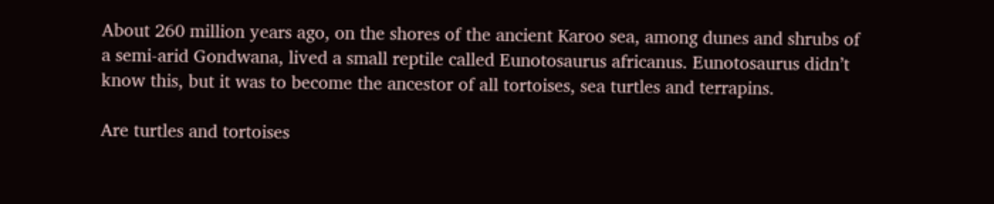About 260 million years ago, on the shores of the ancient Karoo sea, among dunes and shrubs of a semi-arid Gondwana, lived a small reptile called Eunotosaurus africanus. Eunotosaurus didn’t know this, but it was to become the ancestor of all tortoises, sea turtles and terrapins.

Are turtles and tortoises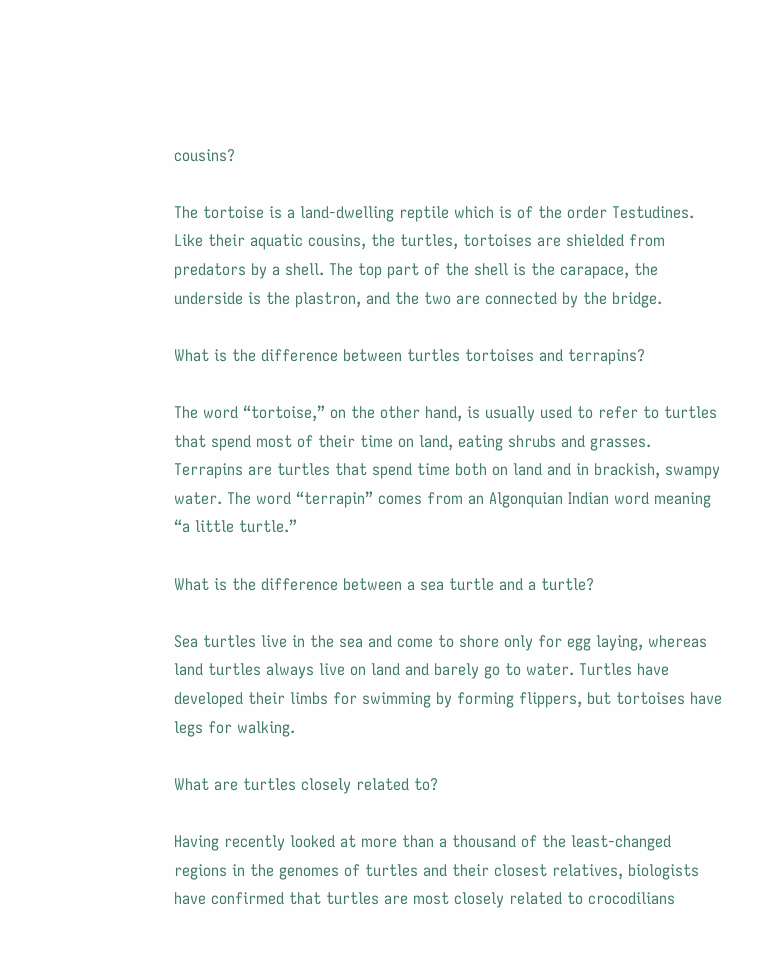cousins?

The tortoise is a land-dwelling reptile which is of the order Testudines. Like their aquatic cousins, the turtles, tortoises are shielded from predators by a shell. The top part of the shell is the carapace, the underside is the plastron, and the two are connected by the bridge.

What is the difference between turtles tortoises and terrapins?

The word “tortoise,” on the other hand, is usually used to refer to turtles that spend most of their time on land, eating shrubs and grasses. Terrapins are turtles that spend time both on land and in brackish, swampy water. The word “terrapin” comes from an Algonquian Indian word meaning “a little turtle.”

What is the difference between a sea turtle and a turtle?

Sea turtles live in the sea and come to shore only for egg laying, whereas land turtles always live on land and barely go to water. Turtles have developed their limbs for swimming by forming flippers, but tortoises have legs for walking.

What are turtles closely related to?

Having recently looked at more than a thousand of the least-changed regions in the genomes of turtles and their closest relatives, biologists have confirmed that turtles are most closely related to crocodilians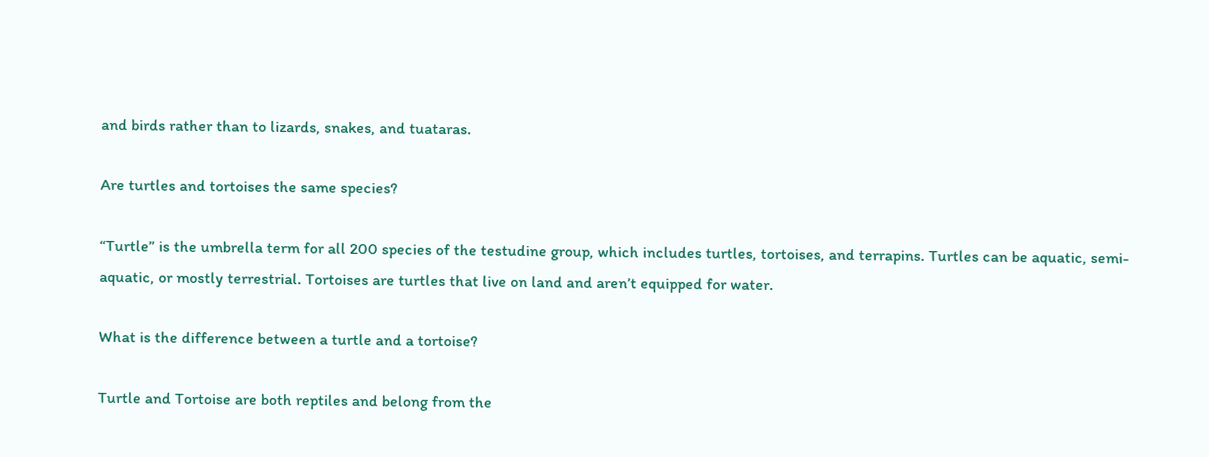and birds rather than to lizards, snakes, and tuataras.

Are turtles and tortoises the same species?

“Turtle” is the umbrella term for all 200 species of the testudine group, which includes turtles, tortoises, and terrapins. Turtles can be aquatic, semi-aquatic, or mostly terrestrial. Tortoises are turtles that live on land and aren’t equipped for water.

What is the difference between a turtle and a tortoise?

Turtle and Tortoise are both reptiles and belong from the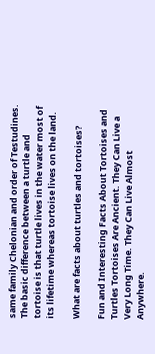same family Chelonian and order of Testudines. The basic difference between a turtle and tortoise is that turtle lives in the water most of its lifetime whereas tortoise lives on the land.

What are facts about turtles and tortoises?

Fun and Interesting Facts About Tortoises and Turtles Tortoises Are Ancient. They Can Live a Very Long Time. They Can Live Almost Anywhere.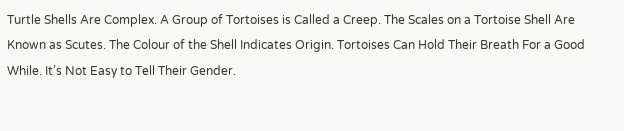Turtle Shells Are Complex. A Group of Tortoises is Called a Creep. The Scales on a Tortoise Shell Are Known as Scutes. The Colour of the Shell Indicates Origin. Tortoises Can Hold Their Breath For a Good While. It’s Not Easy to Tell Their Gender.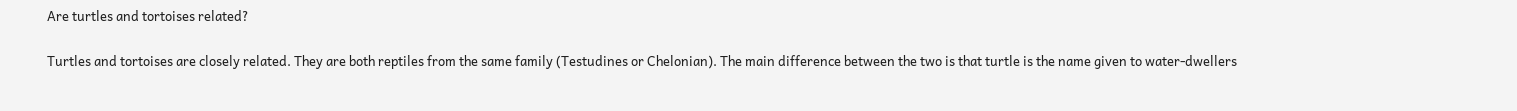Are turtles and tortoises related?

Turtles and tortoises are closely related. They are both reptiles from the same family (Testudines or Chelonian). The main difference between the two is that turtle is the name given to water-dwellers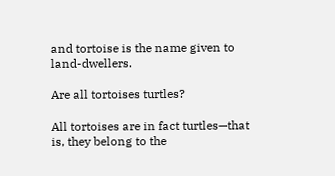and tortoise is the name given to land-dwellers.

Are all tortoises turtles?

All tortoises are in fact turtles—that is, they belong to the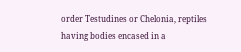order Testudines or Chelonia, reptiles having bodies encased in a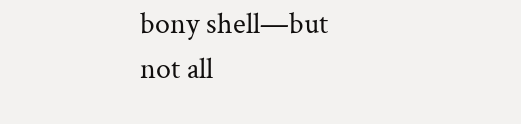bony shell—but not all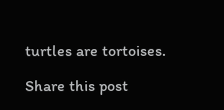turtles are tortoises.

Share this post